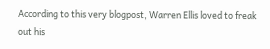According to this very blogpost, Warren Ellis loved to freak out his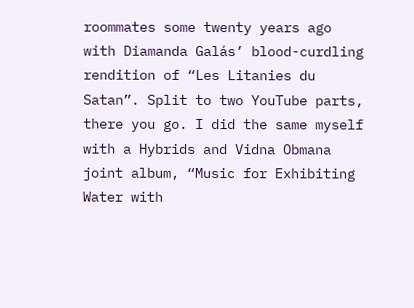roommates some twenty years ago with Diamanda Galás’ blood-curdling rendition of “Les Litanies du Satan”. Split to two YouTube parts, there you go. I did the same myself with a Hybrids and Vidna Obmana joint album, “Music for Exhibiting Water with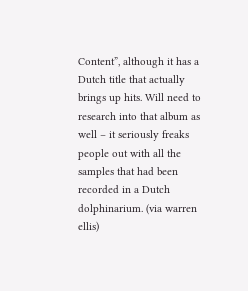Content”, although it has a Dutch title that actually brings up hits. Will need to research into that album as well – it seriously freaks people out with all the samples that had been recorded in a Dutch dolphinarium. (via warren ellis)